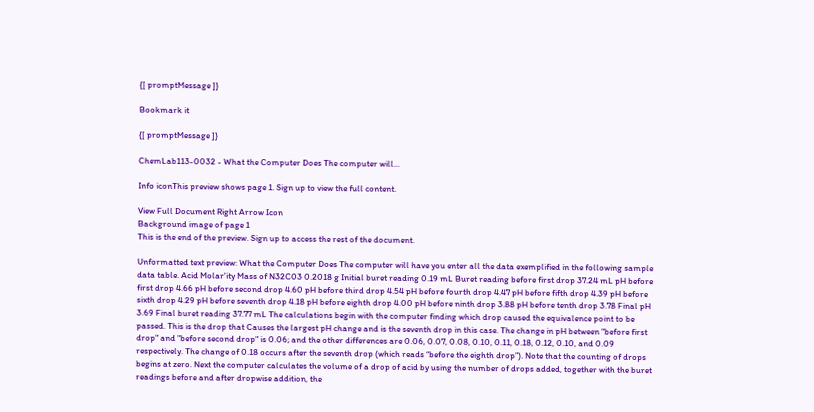{[ promptMessage ]}

Bookmark it

{[ promptMessage ]}

ChemLab113-0032 - What the Computer Does The computer will...

Info iconThis preview shows page 1. Sign up to view the full content.

View Full Document Right Arrow Icon
Background image of page 1
This is the end of the preview. Sign up to access the rest of the document.

Unformatted text preview: What the Computer Does The computer will have you enter all the data exemplified in the following sample data table. Acid Molar'ity Mass of N32C03 0.2018 g Initial buret reading 0.19 mL Buret reading before first drop 37.24 mL pH before first drop 4.66 pH before second drop 4.60 pH before third drop 4.54 pH before fourth drop 4.47 pH before fifth drop 4.39 pH before sixth drop 4.29 pH before seventh drop 4.18 pH before eighth drop 4.00 pH before ninth drop 3.88 pH before tenth drop 3.78 Final pH 3.69 Final buret reading 37.77 mL The calculations begin with the computer finding which drop caused the equivalence point to be passed. This is the drop that Causes the largest pH change and is the seventh drop in this case. The change in pH between "before first drop" and "before second drop" is 0.06; and the other differences are 0.06, 0.07, 0.08, 0.10, 0.11, 0.18, 0.12, 0.10, and 0.09 respectively. The change of 0.18 occurs after the seventh drop (which reads “before the eighth drop”). Note that the counting of drops begins at zero. Next the computer calculates the volume of a drop of acid by using the number of drops added, together with the buret readings before and after dropwise addition, the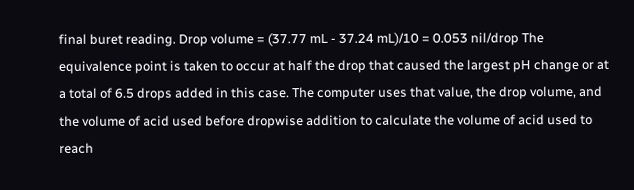final buret reading. Drop volume = (37.77 mL - 37.24 mL)/10 = 0.053 nil/drop The equivalence point is taken to occur at half the drop that caused the largest pH change or at a total of 6.5 drops added in this case. The computer uses that value, the drop volume, and the volume of acid used before dropwise addition to calculate the volume of acid used to reach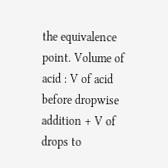the equivalence point. Volume of acid : V of acid before dropwise addition + V of drops to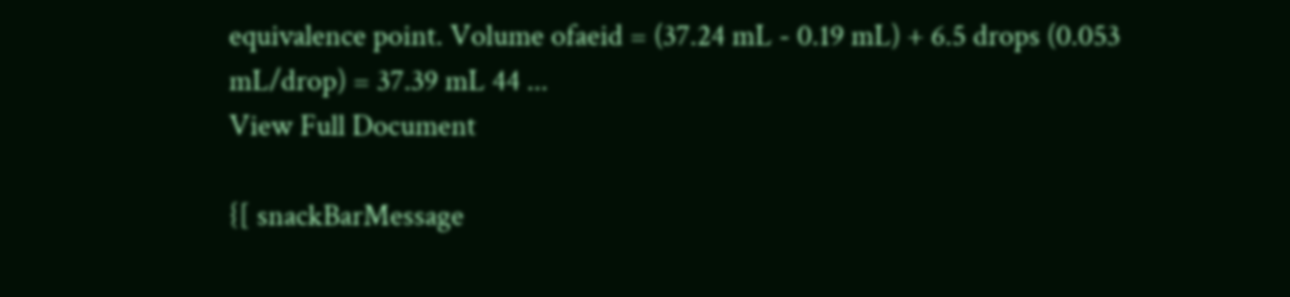equivalence point. Volume ofaeid = (37.24 mL - 0.19 mL) + 6.5 drops (0.053 mL/drop) = 37.39 mL 44 ...
View Full Document

{[ snackBarMessage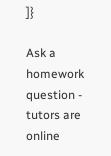]}

Ask a homework question - tutors are online